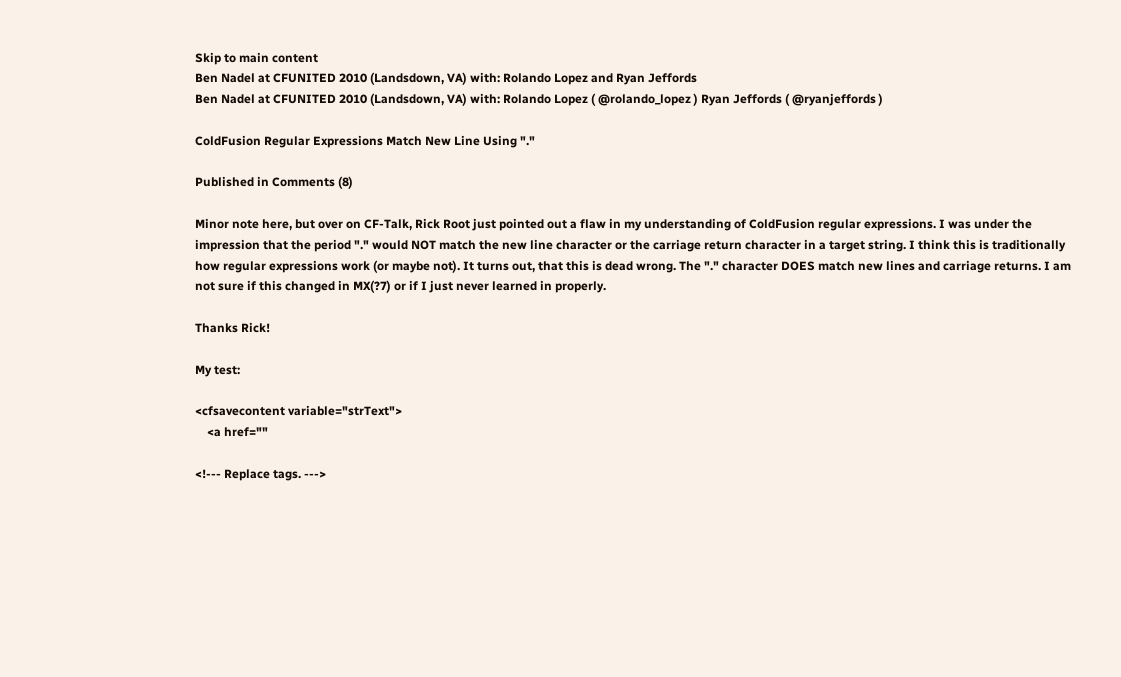Skip to main content
Ben Nadel at CFUNITED 2010 (Landsdown, VA) with: Rolando Lopez and Ryan Jeffords
Ben Nadel at CFUNITED 2010 (Landsdown, VA) with: Rolando Lopez ( @rolando_lopez ) Ryan Jeffords ( @ryanjeffords )

ColdFusion Regular Expressions Match New Line Using "."

Published in Comments (8)

Minor note here, but over on CF-Talk, Rick Root just pointed out a flaw in my understanding of ColdFusion regular expressions. I was under the impression that the period "." would NOT match the new line character or the carriage return character in a target string. I think this is traditionally how regular expressions work (or maybe not). It turns out, that this is dead wrong. The "." character DOES match new lines and carriage returns. I am not sure if this changed in MX(?7) or if I just never learned in properly.

Thanks Rick!

My test:

<cfsavecontent variable="strText">
    <a href=""

<!--- Replace tags. --->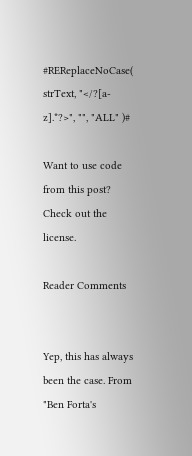#REReplaceNoCase( strText, "</?[a-z].*?>", "", "ALL" )#

Want to use code from this post? Check out the license.

Reader Comments


Yep, this has always been the case. From "Ben Forta's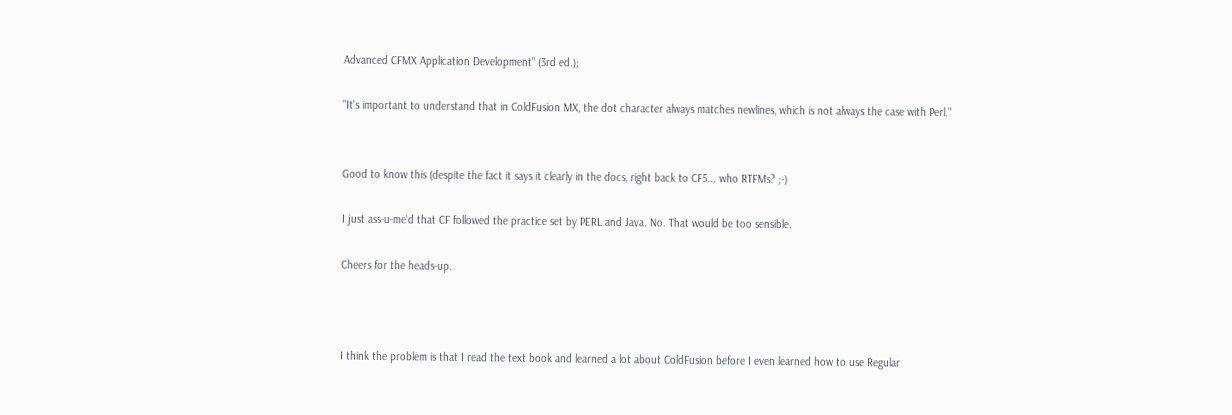Advanced CFMX Application Development" (3rd ed.);

"It's important to understand that in ColdFusion MX, the dot character always matches newlines, which is not always the case with Perl."


Good to know this (despite the fact it says it clearly in the docs, right back to CF5... who RTFMs? ;-)

I just ass-u-me`d that CF followed the practice set by PERL and Java. No. That would be too sensible.

Cheers for the heads-up.



I think the problem is that I read the text book and learned a lot about ColdFusion before I even learned how to use Regular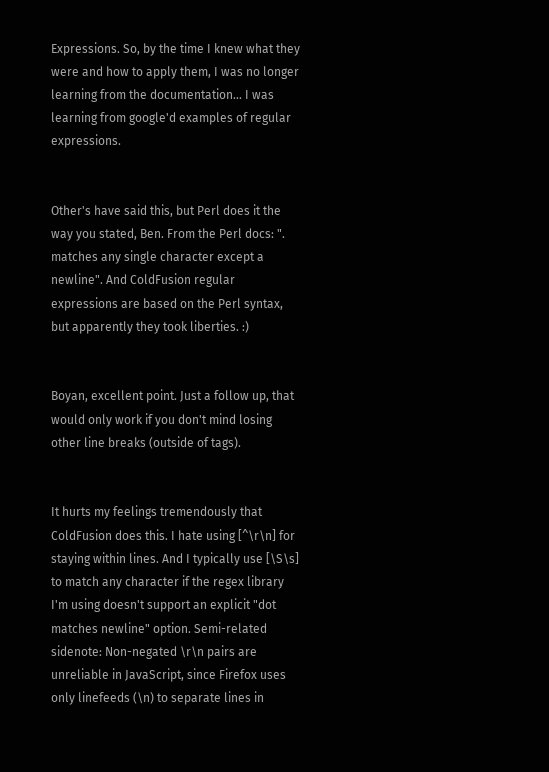Expressions. So, by the time I knew what they were and how to apply them, I was no longer learning from the documentation... I was learning from google'd examples of regular expressions.


Other's have said this, but Perl does it the way you stated, Ben. From the Perl docs: ". matches any single character except a newline". And ColdFusion regular expressions are based on the Perl syntax, but apparently they took liberties. :)


Boyan, excellent point. Just a follow up, that would only work if you don't mind losing other line breaks (outside of tags).


It hurts my feelings tremendously that ColdFusion does this. I hate using [^\r\n] for staying within lines. And I typically use [\S\s] to match any character if the regex library I'm using doesn't support an explicit "dot matches newline" option. Semi-related sidenote: Non-negated \r\n pairs are unreliable in JavaScript, since Firefox uses only linefeeds (\n) to separate lines in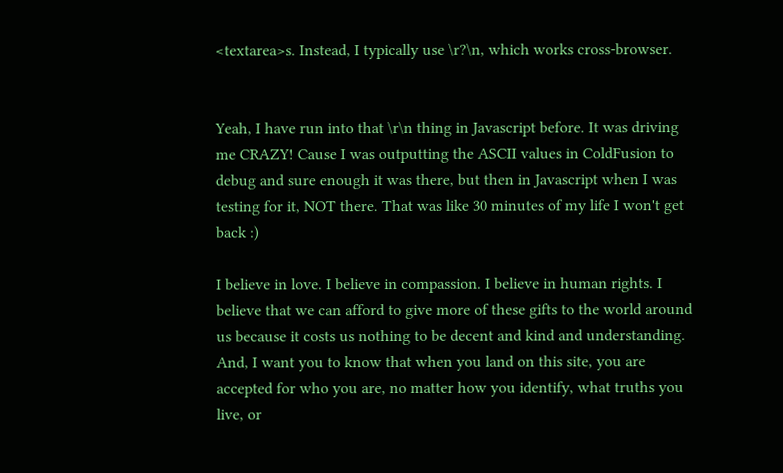<textarea>s. Instead, I typically use \r?\n, which works cross-browser.


Yeah, I have run into that \r\n thing in Javascript before. It was driving me CRAZY! Cause I was outputting the ASCII values in ColdFusion to debug and sure enough it was there, but then in Javascript when I was testing for it, NOT there. That was like 30 minutes of my life I won't get back :)

I believe in love. I believe in compassion. I believe in human rights. I believe that we can afford to give more of these gifts to the world around us because it costs us nothing to be decent and kind and understanding. And, I want you to know that when you land on this site, you are accepted for who you are, no matter how you identify, what truths you live, or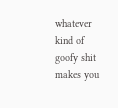whatever kind of goofy shit makes you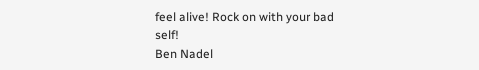feel alive! Rock on with your bad self!
Ben Nadel